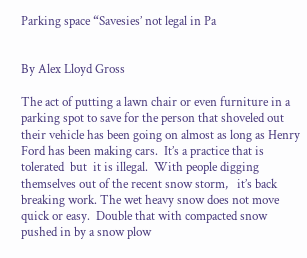Parking space “Savesies’ not legal in Pa


By Alex Lloyd Gross

The act of putting a lawn chair or even furniture in a parking spot to save for the person that shoveled out their vehicle has been going on almost as long as Henry Ford has been making cars.  It’s a practice that is tolerated  but  it is illegal.  With people digging themselves out of the recent snow storm,   it’s back breaking work. The wet heavy snow does not move quick or easy.  Double that with compacted snow pushed in by a snow plow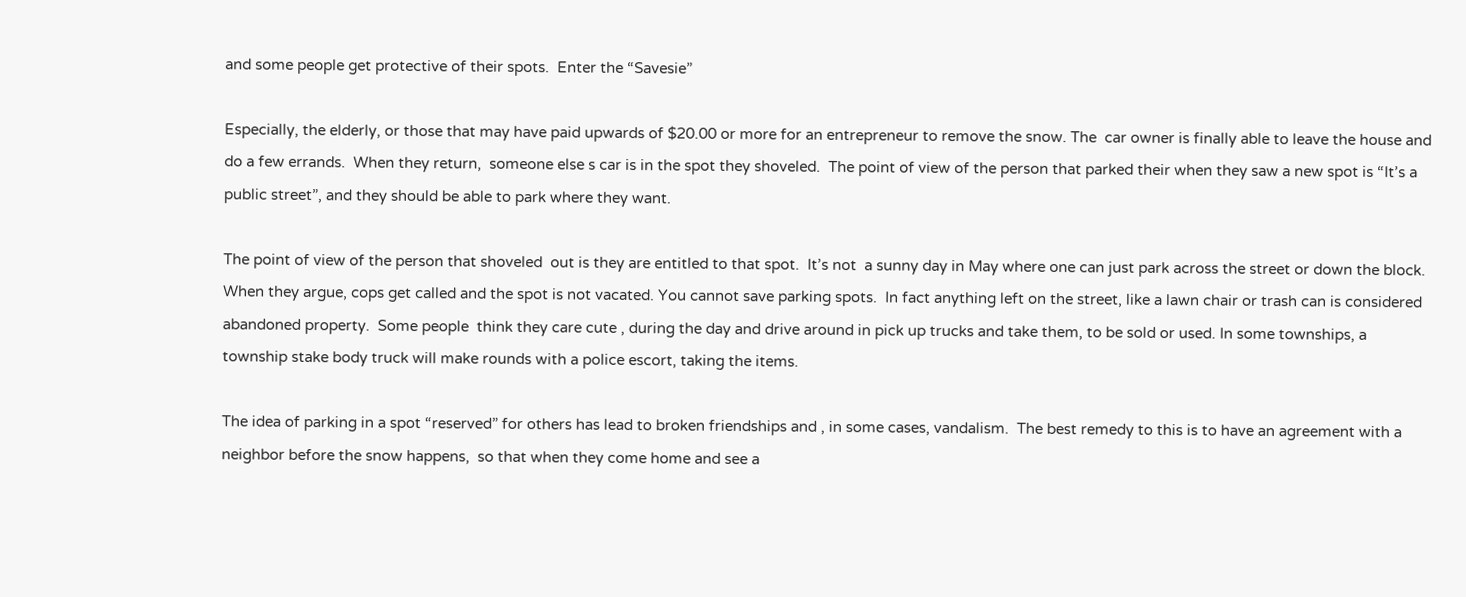and some people get protective of their spots.  Enter the “Savesie”

Especially, the elderly, or those that may have paid upwards of $20.00 or more for an entrepreneur to remove the snow. The  car owner is finally able to leave the house and do a few errands.  When they return,  someone else s car is in the spot they shoveled.  The point of view of the person that parked their when they saw a new spot is “It’s a public street”, and they should be able to park where they want.

The point of view of the person that shoveled  out is they are entitled to that spot.  It’s not  a sunny day in May where one can just park across the street or down the block. When they argue, cops get called and the spot is not vacated. You cannot save parking spots.  In fact anything left on the street, like a lawn chair or trash can is considered  abandoned property.  Some people  think they care cute , during the day and drive around in pick up trucks and take them, to be sold or used. In some townships, a  township stake body truck will make rounds with a police escort, taking the items.

The idea of parking in a spot “reserved” for others has lead to broken friendships and , in some cases, vandalism.  The best remedy to this is to have an agreement with a neighbor before the snow happens,  so that when they come home and see a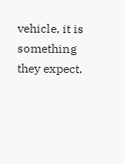vehicle, it is something they expect.